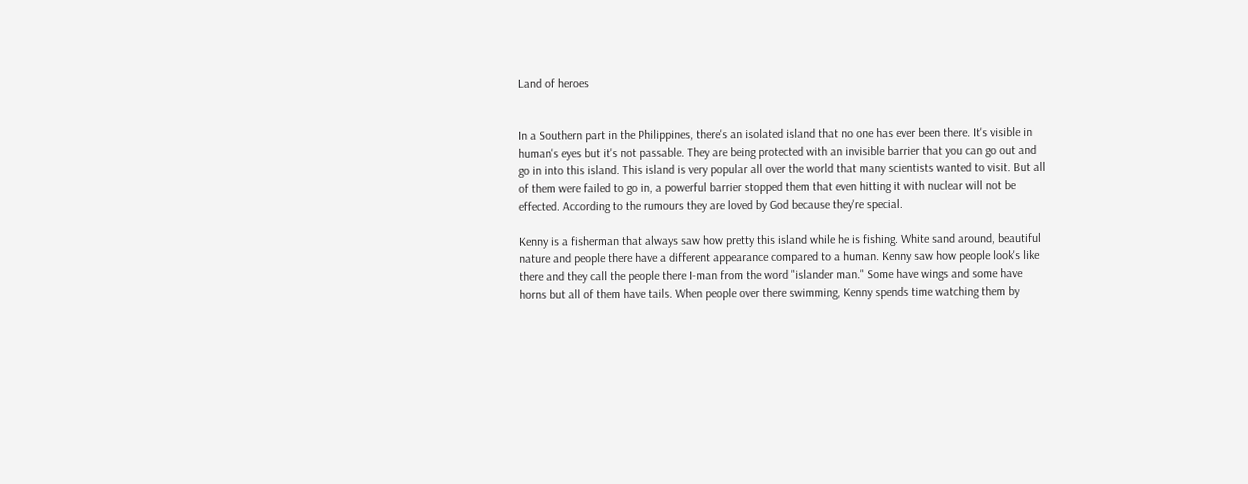Land of heroes


In a Southern part in the Philippines, there's an isolated island that no one has ever been there. It's visible in human's eyes but it's not passable. They are being protected with an invisible barrier that you can go out and go in into this island. This island is very popular all over the world that many scientists wanted to visit. But all of them were failed to go in, a powerful barrier stopped them that even hitting it with nuclear will not be effected. According to the rumours they are loved by God because they're special.

Kenny is a fisherman that always saw how pretty this island while he is fishing. White sand around, beautiful nature and people there have a different appearance compared to a human. Kenny saw how people look's like there and they call the people there I-man from the word "islander man." Some have wings and some have horns but all of them have tails. When people over there swimming, Kenny spends time watching them by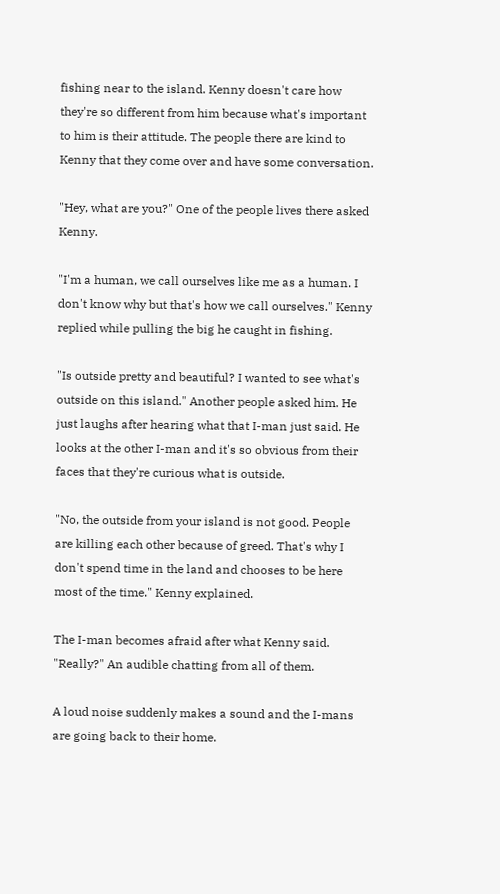fishing near to the island. Kenny doesn't care how they're so different from him because what's important to him is their attitude. The people there are kind to Kenny that they come over and have some conversation.

"Hey, what are you?" One of the people lives there asked Kenny.

"I'm a human, we call ourselves like me as a human. I don't know why but that's how we call ourselves." Kenny replied while pulling the big he caught in fishing.

"Is outside pretty and beautiful? I wanted to see what's outside on this island." Another people asked him. He just laughs after hearing what that I-man just said. He looks at the other I-man and it's so obvious from their faces that they're curious what is outside.

"No, the outside from your island is not good. People are killing each other because of greed. That's why I don't spend time in the land and chooses to be here most of the time." Kenny explained.

The I-man becomes afraid after what Kenny said. "Really?" An audible chatting from all of them.

A loud noise suddenly makes a sound and the I-mans are going back to their home.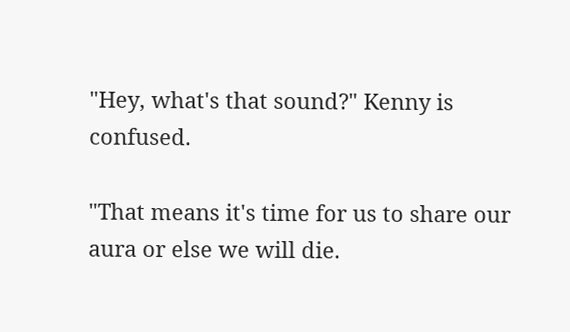"Hey, what's that sound?" Kenny is confused.

"That means it's time for us to share our aura or else we will die.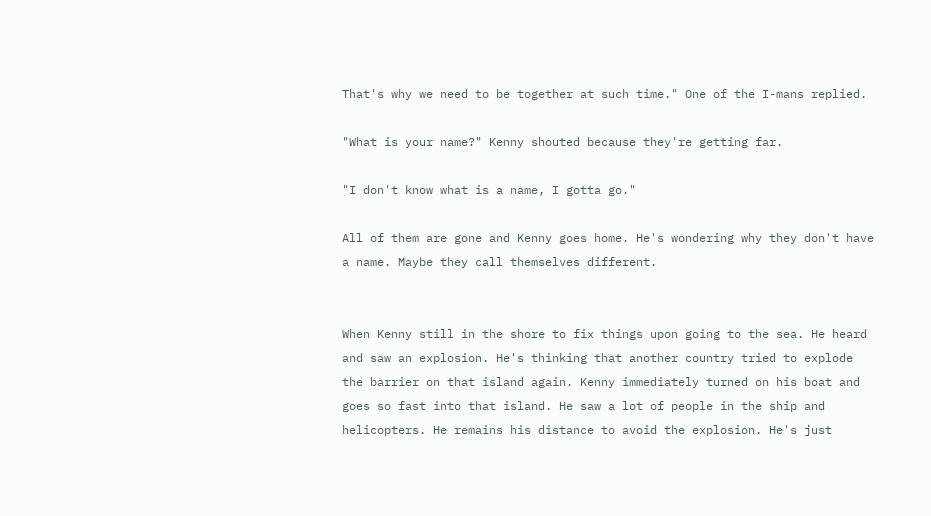That's why we need to be together at such time." One of the I-mans replied.

"What is your name?" Kenny shouted because they're getting far.

"I don't know what is a name, I gotta go."

All of them are gone and Kenny goes home. He's wondering why they don't have a name. Maybe they call themselves different.


When Kenny still in the shore to fix things upon going to the sea. He heard and saw an explosion. He's thinking that another country tried to explode the barrier on that island again. Kenny immediately turned on his boat and goes so fast into that island. He saw a lot of people in the ship and helicopters. He remains his distance to avoid the explosion. He's just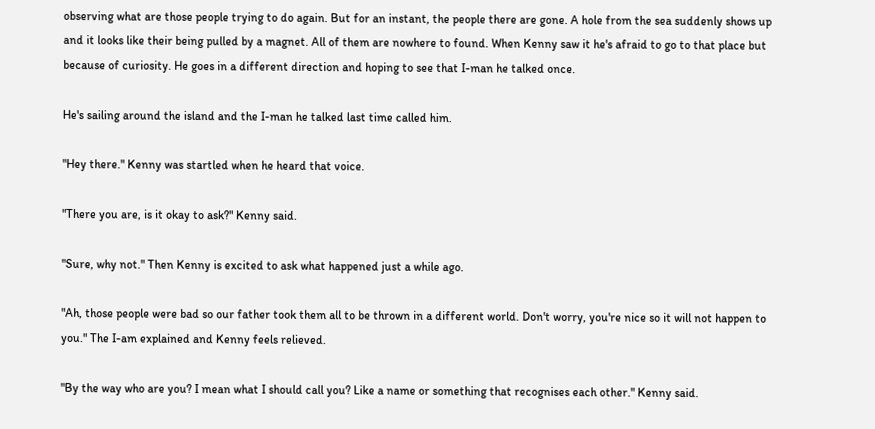observing what are those people trying to do again. But for an instant, the people there are gone. A hole from the sea suddenly shows up and it looks like their being pulled by a magnet. All of them are nowhere to found. When Kenny saw it he's afraid to go to that place but because of curiosity. He goes in a different direction and hoping to see that I-man he talked once.

He's sailing around the island and the I-man he talked last time called him.

"Hey there." Kenny was startled when he heard that voice.

"There you are, is it okay to ask?" Kenny said.

"Sure, why not." Then Kenny is excited to ask what happened just a while ago.

"Ah, those people were bad so our father took them all to be thrown in a different world. Don't worry, you're nice so it will not happen to you." The I-am explained and Kenny feels relieved.

"By the way who are you? I mean what I should call you? Like a name or something that recognises each other." Kenny said.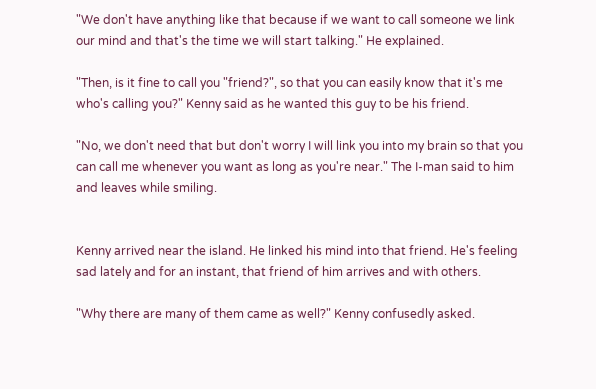"We don't have anything like that because if we want to call someone we link our mind and that's the time we will start talking." He explained.

"Then, is it fine to call you "friend?", so that you can easily know that it's me who's calling you?" Kenny said as he wanted this guy to be his friend.

"No, we don't need that but don't worry I will link you into my brain so that you can call me whenever you want as long as you're near." The I-man said to him and leaves while smiling.


Kenny arrived near the island. He linked his mind into that friend. He's feeling sad lately and for an instant, that friend of him arrives and with others.

"Why there are many of them came as well?" Kenny confusedly asked.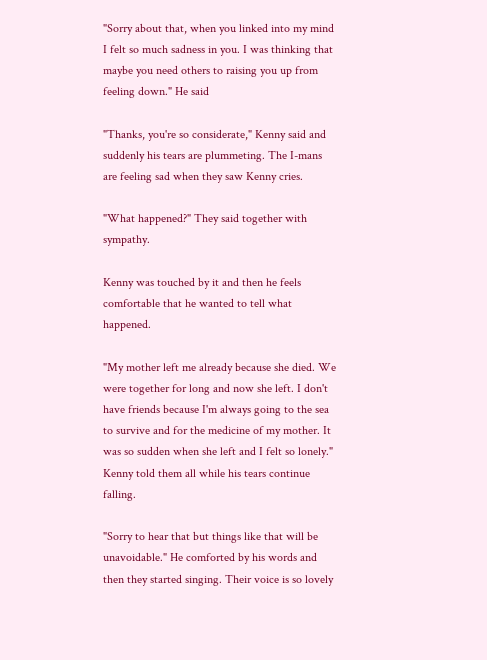"Sorry about that, when you linked into my mind I felt so much sadness in you. I was thinking that maybe you need others to raising you up from feeling down." He said

"Thanks, you're so considerate," Kenny said and suddenly his tears are plummeting. The I-mans are feeling sad when they saw Kenny cries.

"What happened?" They said together with sympathy.

Kenny was touched by it and then he feels comfortable that he wanted to tell what happened.

"My mother left me already because she died. We were together for long and now she left. I don't have friends because I'm always going to the sea to survive and for the medicine of my mother. It was so sudden when she left and I felt so lonely." Kenny told them all while his tears continue falling.

"Sorry to hear that but things like that will be unavoidable." He comforted by his words and then they started singing. Their voice is so lovely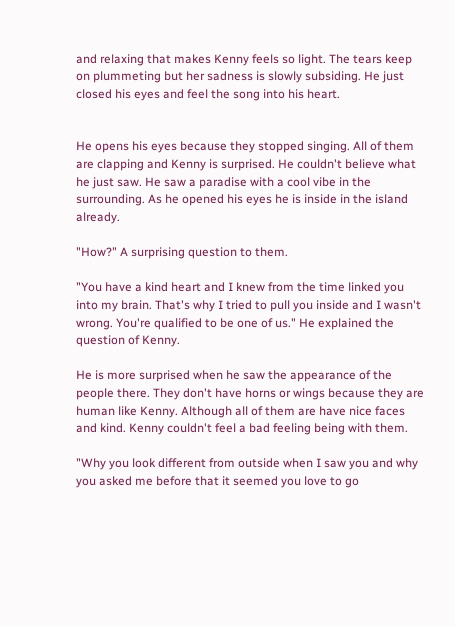and relaxing that makes Kenny feels so light. The tears keep on plummeting but her sadness is slowly subsiding. He just closed his eyes and feel the song into his heart.


He opens his eyes because they stopped singing. All of them are clapping and Kenny is surprised. He couldn't believe what he just saw. He saw a paradise with a cool vibe in the surrounding. As he opened his eyes he is inside in the island already.

"How?" A surprising question to them.

"You have a kind heart and I knew from the time linked you into my brain. That's why I tried to pull you inside and I wasn't wrong. You're qualified to be one of us." He explained the question of Kenny.

He is more surprised when he saw the appearance of the people there. They don't have horns or wings because they are human like Kenny. Although all of them are have nice faces and kind. Kenny couldn't feel a bad feeling being with them.

"Why you look different from outside when I saw you and why you asked me before that it seemed you love to go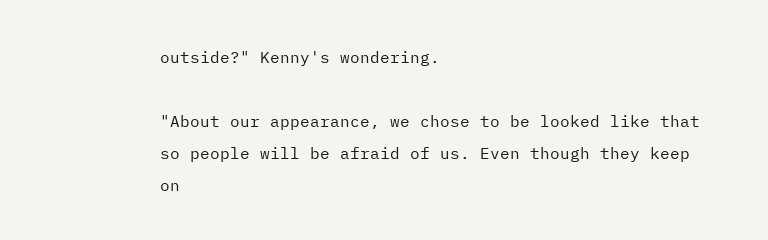outside?" Kenny's wondering.

"About our appearance, we chose to be looked like that so people will be afraid of us. Even though they keep on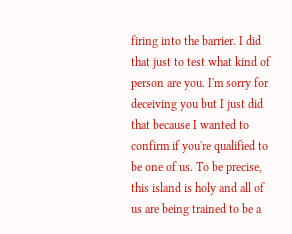firing into the barrier. I did that just to test what kind of person are you. I'm sorry for deceiving you but I just did that because I wanted to confirm if you're qualified to be one of us. To be precise, this island is holy and all of us are being trained to be a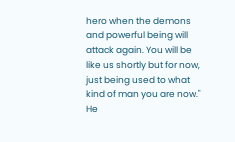hero when the demons and powerful being will attack again. You will be like us shortly but for now, just being used to what kind of man you are now." He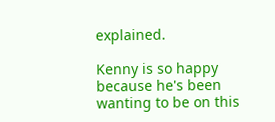explained.

Kenny is so happy because he's been wanting to be on this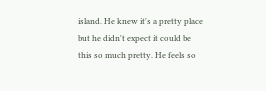island. He knew it's a pretty place but he didn't expect it could be this so much pretty. He feels so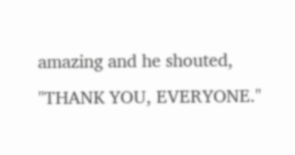amazing and he shouted, "THANK YOU, EVERYONE."